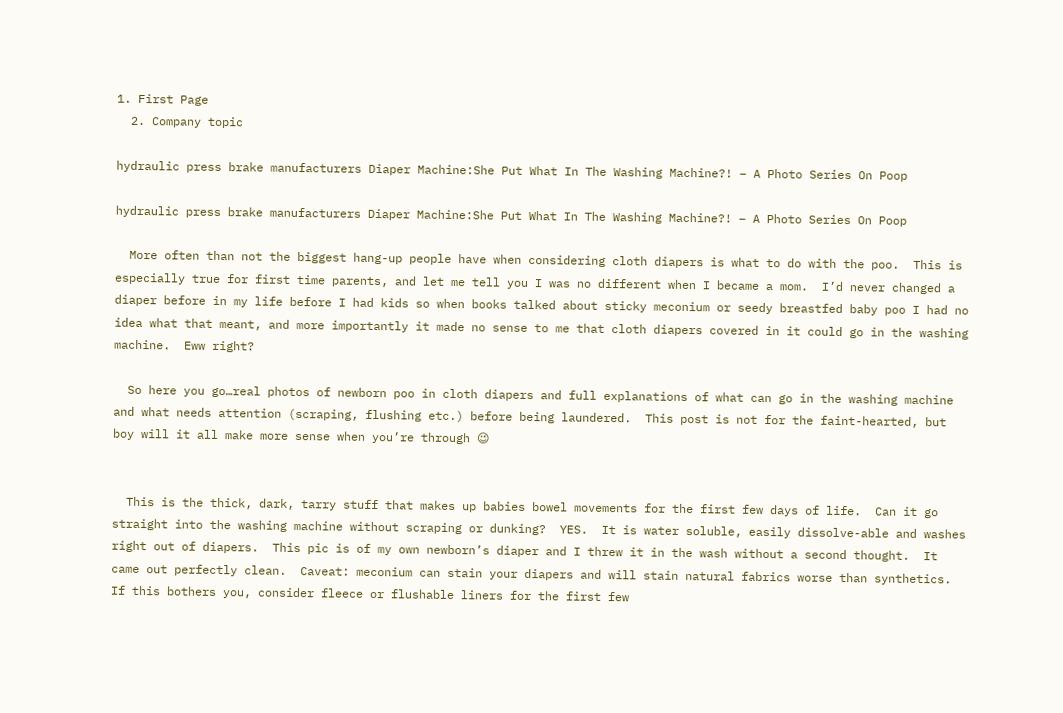1. First Page
  2. Company topic

hydraulic press brake manufacturers Diaper Machine:She Put What In The Washing Machine?! – A Photo Series On Poop

hydraulic press brake manufacturers Diaper Machine:She Put What In The Washing Machine?! – A Photo Series On Poop

  More often than not the biggest hang-up people have when considering cloth diapers is what to do with the poo.  This is especially true for first time parents, and let me tell you I was no different when I became a mom.  I’d never changed a diaper before in my life before I had kids so when books talked about sticky meconium or seedy breastfed baby poo I had no idea what that meant, and more importantly it made no sense to me that cloth diapers covered in it could go in the washing machine.  Eww right?

  So here you go…real photos of newborn poo in cloth diapers and full explanations of what can go in the washing machine and what needs attention (scraping, flushing etc.) before being laundered.  This post is not for the faint-hearted, but boy will it all make more sense when you’re through 😉


  This is the thick, dark, tarry stuff that makes up babies bowel movements for the first few days of life.  Can it go straight into the washing machine without scraping or dunking?  YES.  It is water soluble, easily dissolve-able and washes right out of diapers.  This pic is of my own newborn’s diaper and I threw it in the wash without a second thought.  It came out perfectly clean.  Caveat: meconium can stain your diapers and will stain natural fabrics worse than synthetics.  If this bothers you, consider fleece or flushable liners for the first few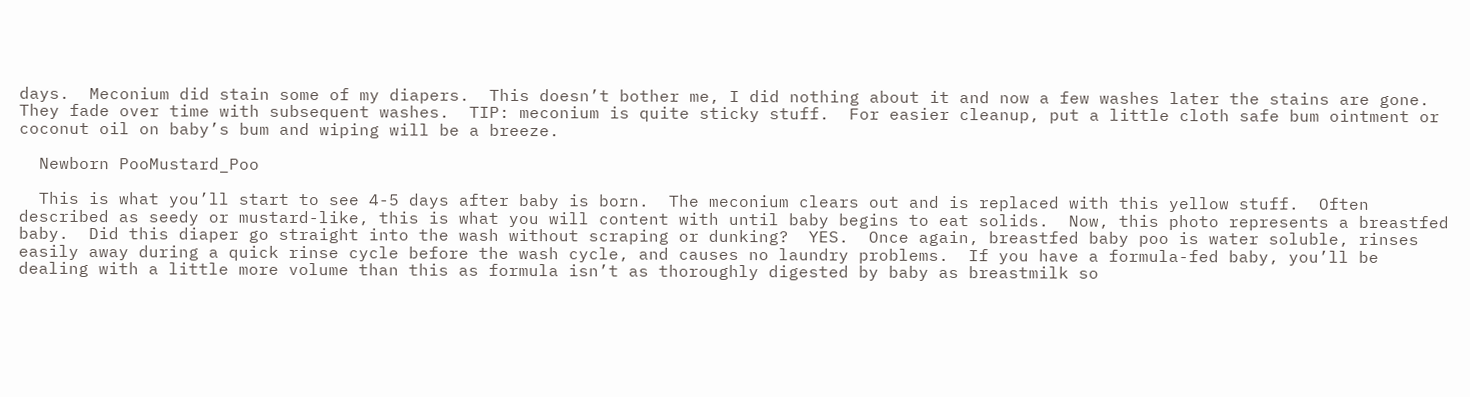days.  Meconium did stain some of my diapers.  This doesn’t bother me, I did nothing about it and now a few washes later the stains are gone.  They fade over time with subsequent washes.  TIP: meconium is quite sticky stuff.  For easier cleanup, put a little cloth safe bum ointment or coconut oil on baby’s bum and wiping will be a breeze.

  Newborn PooMustard_Poo

  This is what you’ll start to see 4-5 days after baby is born.  The meconium clears out and is replaced with this yellow stuff.  Often described as seedy or mustard-like, this is what you will content with until baby begins to eat solids.  Now, this photo represents a breastfed baby.  Did this diaper go straight into the wash without scraping or dunking?  YES.  Once again, breastfed baby poo is water soluble, rinses easily away during a quick rinse cycle before the wash cycle, and causes no laundry problems.  If you have a formula-fed baby, you’ll be dealing with a little more volume than this as formula isn’t as thoroughly digested by baby as breastmilk so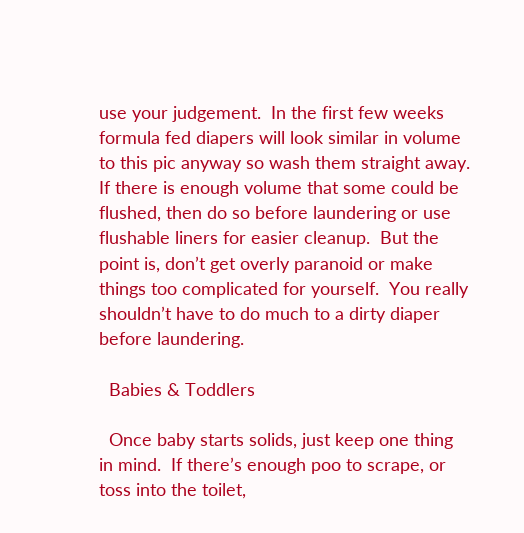use your judgement.  In the first few weeks formula fed diapers will look similar in volume to this pic anyway so wash them straight away.  If there is enough volume that some could be flushed, then do so before laundering or use flushable liners for easier cleanup.  But the point is, don’t get overly paranoid or make things too complicated for yourself.  You really shouldn’t have to do much to a dirty diaper before laundering.

  Babies & Toddlers

  Once baby starts solids, just keep one thing in mind.  If there’s enough poo to scrape, or toss into the toilet,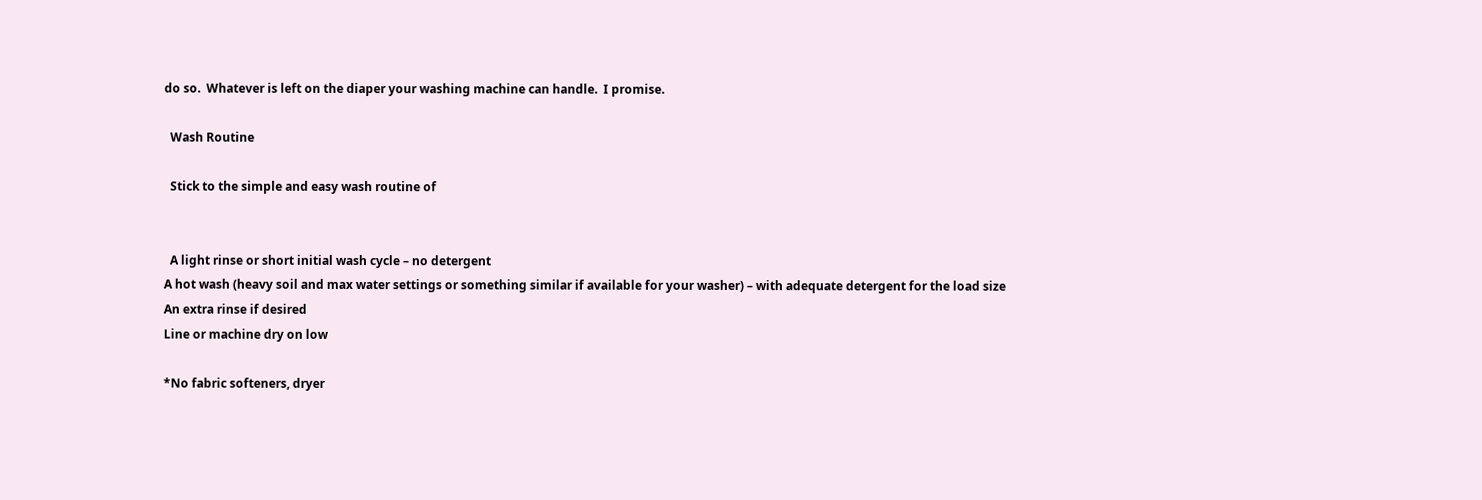do so.  Whatever is left on the diaper your washing machine can handle.  I promise.

  Wash Routine

  Stick to the simple and easy wash routine of


  A light rinse or short initial wash cycle – no detergent
A hot wash (heavy soil and max water settings or something similar if available for your washer) – with adequate detergent for the load size
An extra rinse if desired
Line or machine dry on low

*No fabric softeners, dryer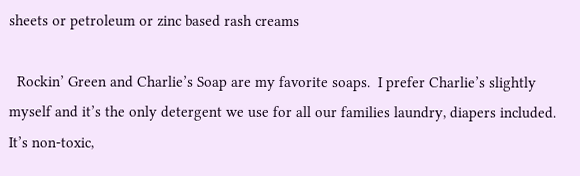sheets or petroleum or zinc based rash creams

  Rockin’ Green and Charlie’s Soap are my favorite soaps.  I prefer Charlie’s slightly myself and it’s the only detergent we use for all our families laundry, diapers included.  It’s non-toxic,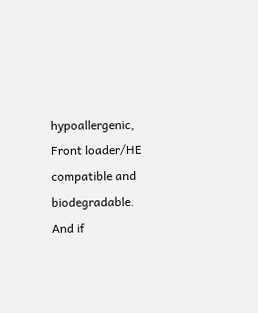hypoallergenic, Front loader/HE compatible and biodegradable.  And if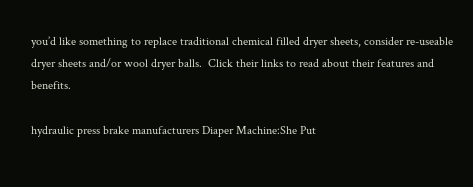you’d like something to replace traditional chemical filled dryer sheets, consider re-useable dryer sheets and/or wool dryer balls.  Click their links to read about their features and benefits.

hydraulic press brake manufacturers Diaper Machine:She Put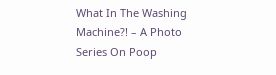What In The Washing Machine?! – A Photo Series On Poop